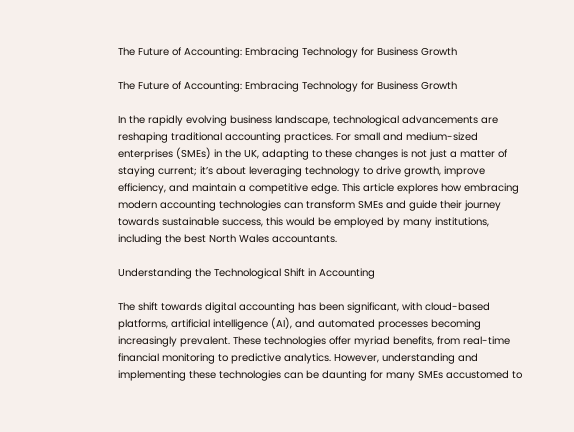The Future of Accounting: Embracing Technology for Business Growth

The Future of Accounting: Embracing Technology for Business Growth

In the rapidly evolving business landscape, technological advancements are reshaping traditional accounting practices. For small and medium-sized enterprises (SMEs) in the UK, adapting to these changes is not just a matter of staying current; it’s about leveraging technology to drive growth, improve efficiency, and maintain a competitive edge. This article explores how embracing modern accounting technologies can transform SMEs and guide their journey towards sustainable success, this would be employed by many institutions, including the best North Wales accountants.

Understanding the Technological Shift in Accounting

The shift towards digital accounting has been significant, with cloud-based platforms, artificial intelligence (AI), and automated processes becoming increasingly prevalent. These technologies offer myriad benefits, from real-time financial monitoring to predictive analytics. However, understanding and implementing these technologies can be daunting for many SMEs accustomed to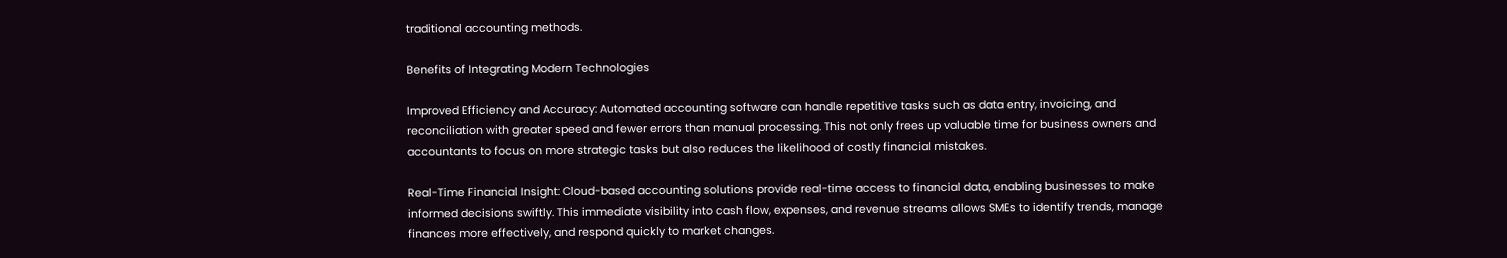traditional accounting methods.

Benefits of Integrating Modern Technologies

Improved Efficiency and Accuracy: Automated accounting software can handle repetitive tasks such as data entry, invoicing, and reconciliation with greater speed and fewer errors than manual processing. This not only frees up valuable time for business owners and accountants to focus on more strategic tasks but also reduces the likelihood of costly financial mistakes.

Real-Time Financial Insight: Cloud-based accounting solutions provide real-time access to financial data, enabling businesses to make informed decisions swiftly. This immediate visibility into cash flow, expenses, and revenue streams allows SMEs to identify trends, manage finances more effectively, and respond quickly to market changes.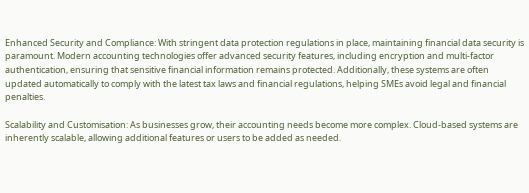Enhanced Security and Compliance: With stringent data protection regulations in place, maintaining financial data security is paramount. Modern accounting technologies offer advanced security features, including encryption and multi-factor authentication, ensuring that sensitive financial information remains protected. Additionally, these systems are often updated automatically to comply with the latest tax laws and financial regulations, helping SMEs avoid legal and financial penalties.

Scalability and Customisation: As businesses grow, their accounting needs become more complex. Cloud-based systems are inherently scalable, allowing additional features or users to be added as needed.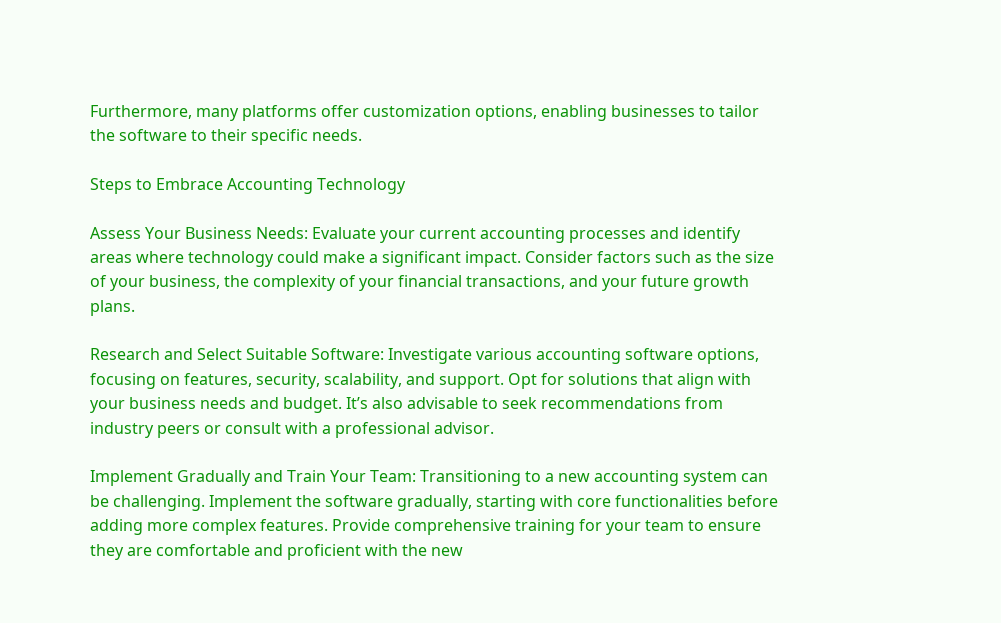Furthermore, many platforms offer customization options, enabling businesses to tailor the software to their specific needs.

Steps to Embrace Accounting Technology

Assess Your Business Needs: Evaluate your current accounting processes and identify areas where technology could make a significant impact. Consider factors such as the size of your business, the complexity of your financial transactions, and your future growth plans.

Research and Select Suitable Software: Investigate various accounting software options, focusing on features, security, scalability, and support. Opt for solutions that align with your business needs and budget. It’s also advisable to seek recommendations from industry peers or consult with a professional advisor.

Implement Gradually and Train Your Team: Transitioning to a new accounting system can be challenging. Implement the software gradually, starting with core functionalities before adding more complex features. Provide comprehensive training for your team to ensure they are comfortable and proficient with the new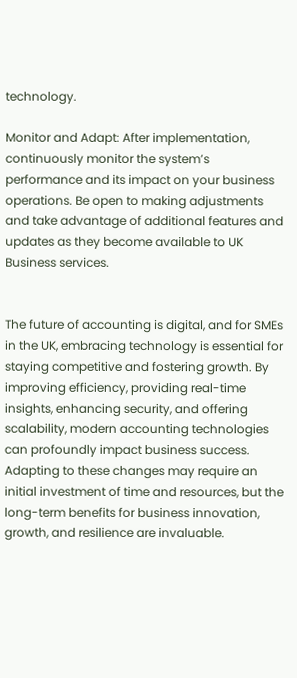technology.

Monitor and Adapt: After implementation, continuously monitor the system’s performance and its impact on your business operations. Be open to making adjustments and take advantage of additional features and updates as they become available to UK Business services.


The future of accounting is digital, and for SMEs in the UK, embracing technology is essential for staying competitive and fostering growth. By improving efficiency, providing real-time insights, enhancing security, and offering scalability, modern accounting technologies can profoundly impact business success. Adapting to these changes may require an initial investment of time and resources, but the long-term benefits for business innovation, growth, and resilience are invaluable.